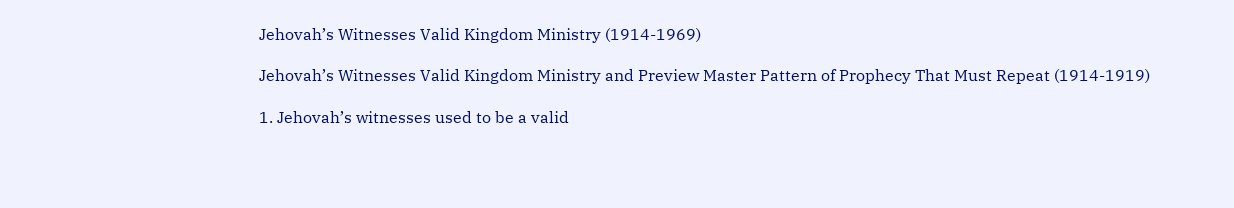Jehovah’s Witnesses Valid Kingdom Ministry (1914-1969)

Jehovah’s Witnesses Valid Kingdom Ministry and Preview Master Pattern of Prophecy That Must Repeat (1914-1919)

1. Jehovah’s witnesses used to be a valid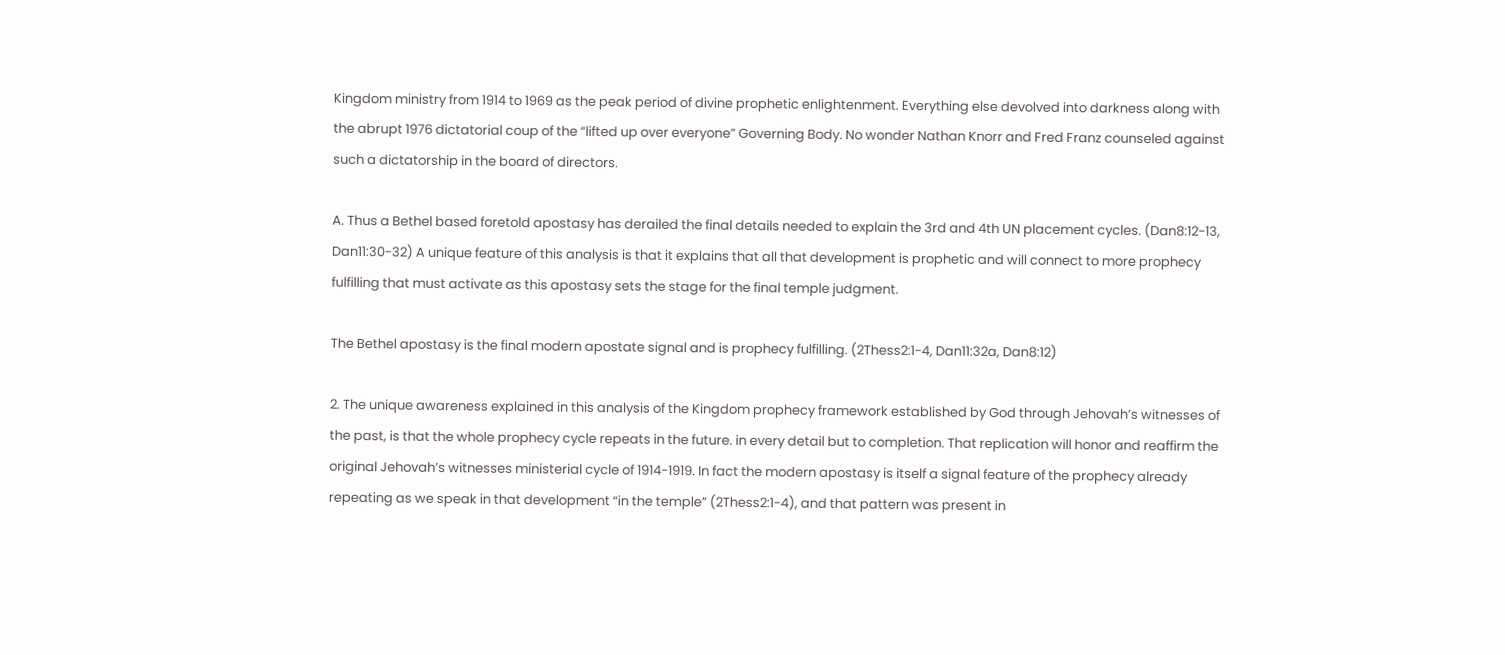Kingdom ministry from 1914 to 1969 as the peak period of divine prophetic enlightenment. Everything else devolved into darkness along with the abrupt 1976 dictatorial coup of the “lifted up over everyone” Governing Body. No wonder Nathan Knorr and Fred Franz counseled against such a dictatorship in the board of directors.

A. Thus a Bethel based foretold apostasy has derailed the final details needed to explain the 3rd and 4th UN placement cycles. (Dan8:12-13, Dan11:30-32) A unique feature of this analysis is that it explains that all that development is prophetic and will connect to more prophecy fulfilling that must activate as this apostasy sets the stage for the final temple judgment.

The Bethel apostasy is the final modern apostate signal and is prophecy fulfilling. (2Thess2:1-4, Dan11:32a, Dan8:12)

2. The unique awareness explained in this analysis of the Kingdom prophecy framework established by God through Jehovah’s witnesses of the past, is that the whole prophecy cycle repeats in the future. in every detail but to completion. That replication will honor and reaffirm the original Jehovah’s witnesses ministerial cycle of 1914-1919. In fact the modern apostasy is itself a signal feature of the prophecy already repeating as we speak in that development “in the temple” (2Thess2:1-4), and that pattern was present in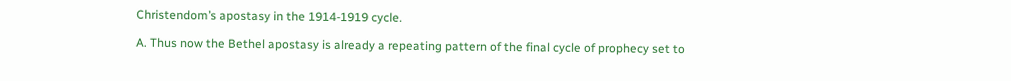Christendom’s apostasy in the 1914-1919 cycle.

A. Thus now the Bethel apostasy is already a repeating pattern of the final cycle of prophecy set to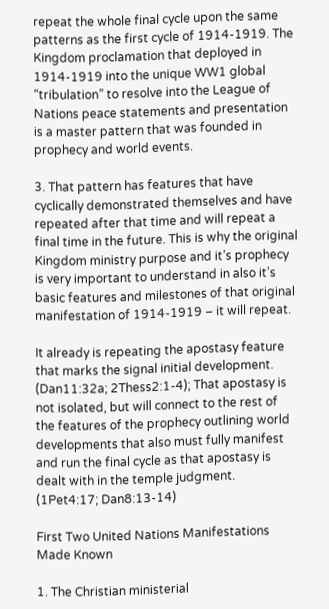repeat the whole final cycle upon the same patterns as the first cycle of 1914-1919. The Kingdom proclamation that deployed in 1914-1919 into the unique WW1 global “tribulation” to resolve into the League of Nations peace statements and presentation is a master pattern that was founded in prophecy and world events.

3. That pattern has features that have cyclically demonstrated themselves and have repeated after that time and will repeat a final time in the future. This is why the original Kingdom ministry purpose and it’s prophecy is very important to understand in also it’s basic features and milestones of that original manifestation of 1914-1919 – it will repeat.

It already is repeating the apostasy feature that marks the signal initial development. (Dan11:32a; 2Thess2:1-4); That apostasy is not isolated, but will connect to the rest of the features of the prophecy outlining world developments that also must fully manifest and run the final cycle as that apostasy is dealt with in the temple judgment. (1Pet4:17; Dan8:13-14)

First Two United Nations Manifestations Made Known

1. The Christian ministerial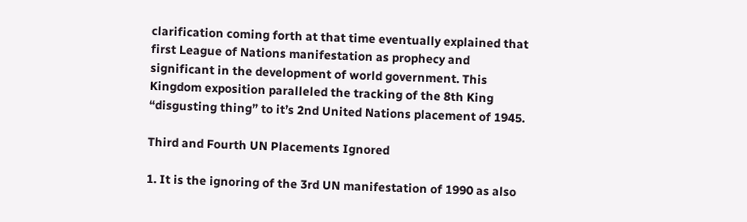clarification coming forth at that time eventually explained that first League of Nations manifestation as prophecy and significant in the development of world government. This Kingdom exposition paralleled the tracking of the 8th King “disgusting thing” to it’s 2nd United Nations placement of 1945.

Third and Fourth UN Placements Ignored

1. It is the ignoring of the 3rd UN manifestation of 1990 as also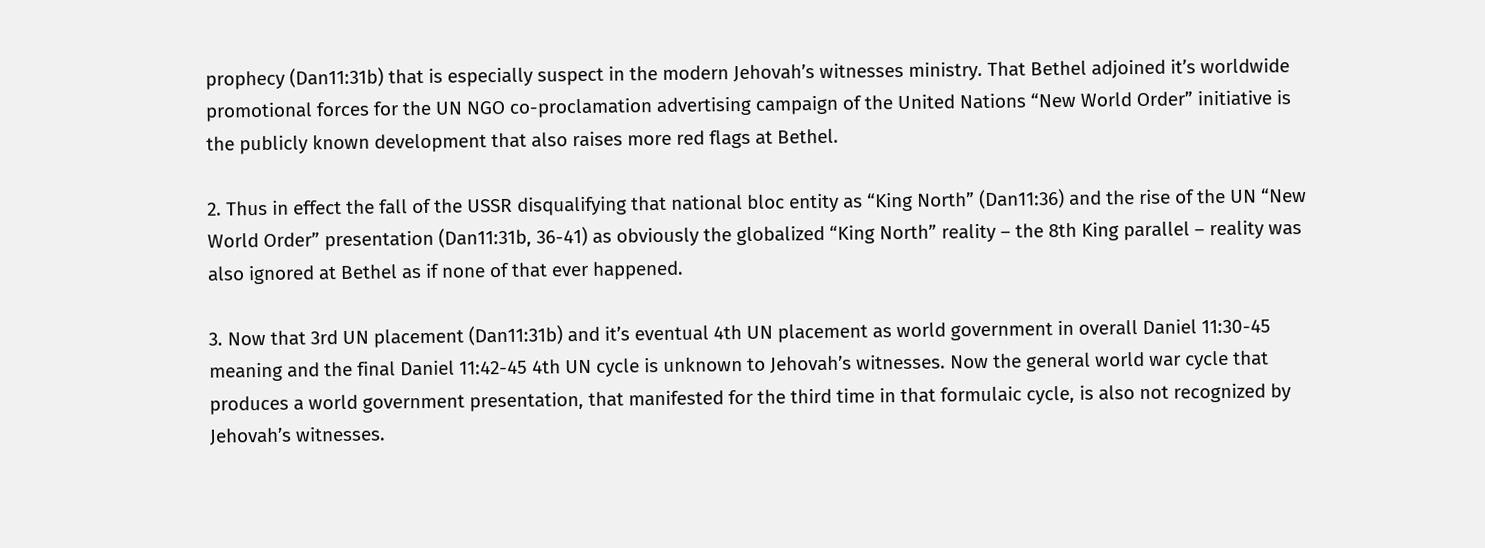prophecy (Dan11:31b) that is especially suspect in the modern Jehovah’s witnesses ministry. That Bethel adjoined it’s worldwide promotional forces for the UN NGO co-proclamation advertising campaign of the United Nations “New World Order” initiative is the publicly known development that also raises more red flags at Bethel.

2. Thus in effect the fall of the USSR disqualifying that national bloc entity as “King North” (Dan11:36) and the rise of the UN “New World Order” presentation (Dan11:31b, 36-41) as obviously the globalized “King North” reality – the 8th King parallel – reality was also ignored at Bethel as if none of that ever happened.

3. Now that 3rd UN placement (Dan11:31b) and it’s eventual 4th UN placement as world government in overall Daniel 11:30-45 meaning and the final Daniel 11:42-45 4th UN cycle is unknown to Jehovah’s witnesses. Now the general world war cycle that produces a world government presentation, that manifested for the third time in that formulaic cycle, is also not recognized by Jehovah’s witnesses.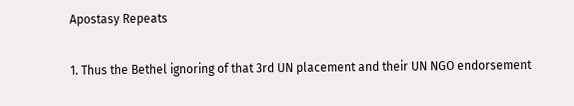Apostasy Repeats

1. Thus the Bethel ignoring of that 3rd UN placement and their UN NGO endorsement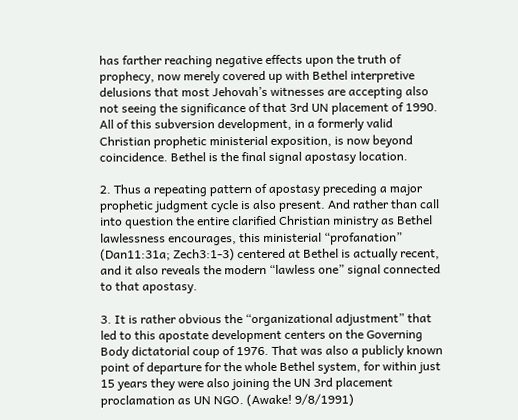has farther reaching negative effects upon the truth of prophecy, now merely covered up with Bethel interpretive delusions that most Jehovah’s witnesses are accepting also not seeing the significance of that 3rd UN placement of 1990. All of this subversion development, in a formerly valid Christian prophetic ministerial exposition, is now beyond coincidence. Bethel is the final signal apostasy location.

2. Thus a repeating pattern of apostasy preceding a major prophetic judgment cycle is also present. And rather than call into question the entire clarified Christian ministry as Bethel lawlessness encourages, this ministerial “profanation” (Dan11:31a; Zech3:1-3) centered at Bethel is actually recent, and it also reveals the modern “lawless one” signal connected to that apostasy.

3. It is rather obvious the “organizational adjustment” that led to this apostate development centers on the Governing Body dictatorial coup of 1976. That was also a publicly known point of departure for the whole Bethel system, for within just 15 years they were also joining the UN 3rd placement proclamation as UN NGO. (Awake! 9/8/1991)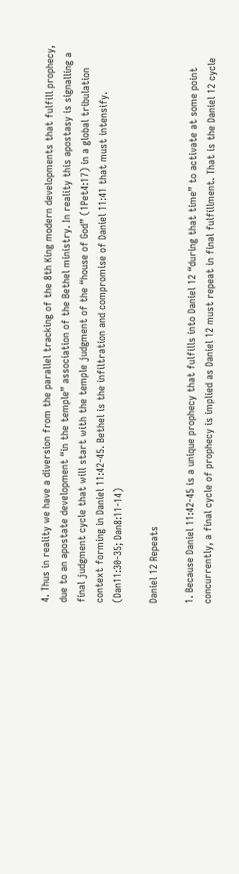4. Thus in reality we have a diversion from the parallel tracking of the 8th King modern developments that fulfill prophecy, due to an apostate development “in the temple” association of the Bethel ministry. In reality this apostasy is signalling a final judgment cycle that will start with the temple judgment of the “house of God” (1Pet4:17) in a global tribulation context forming in Daniel 11:42-45. Bethel is the infiltration and compromise of Daniel 11:41 that must intensify. (Dan11:30-35; Dan8:11-14)

Daniel 12 Repeats

1. Because Daniel 11:42-45 is a unique prophecy that fulfills into Daniel 12 “during that time” to activate at some point concurrently, a final cycle of prophecy is implied as Daniel 12 must repeat in final fulfillment. That is the Daniel 12 cycle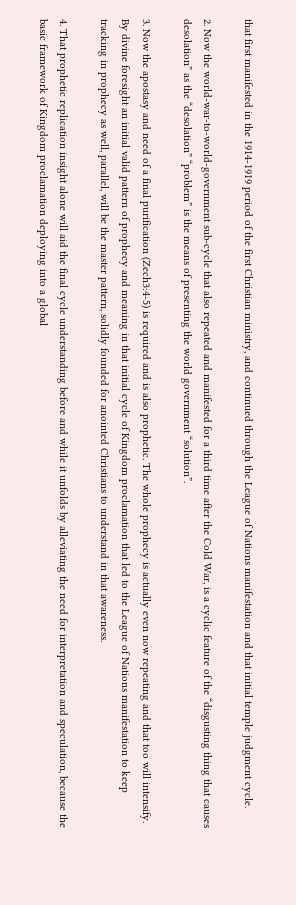that first manifested in the 1914-1919 period of the first Christian ministry, and continued through the League of Nations manifestation and that initial temple judgment cycle.

2. Now the world-war-to-world-government sub-cycle that also repeated and manifested for a third time after the Cold War, is a cyclic feature of the “disgusting thing that causes desolation” as the “desolation” “problem” is the means of presenting the world government “solution”.

3. Now the apostasy and need of a final purification (Zech3:4-5) is required and is also prophetic. The whole prophecy is actually even now repeating and that too will intensify. By divine foresight an initial valid pattern of prophecy and meaning in that initial cycle of Kingdom proclamation that led to the League of Nations manifestation to keep tracking in prophecy as well, parallel, will be the master pattern, solidly founded for anointed Christians to understand in that awareness.

4. That prophetic replication insight alone will aid the final cycle understanding before and while it unfolds by alleviating the need for interpretation and speculation, because the basic framework of Kingdom proclamation deploying into a global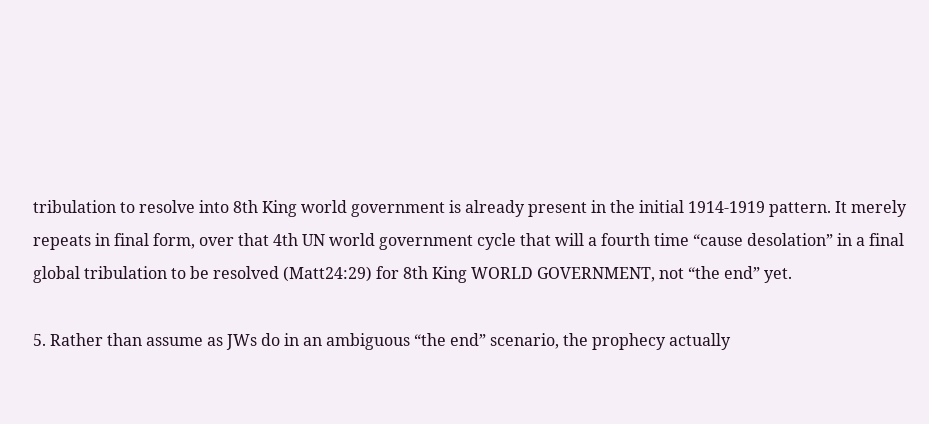tribulation to resolve into 8th King world government is already present in the initial 1914-1919 pattern. It merely repeats in final form, over that 4th UN world government cycle that will a fourth time “cause desolation” in a final global tribulation to be resolved (Matt24:29) for 8th King WORLD GOVERNMENT, not “the end” yet.

5. Rather than assume as JWs do in an ambiguous “the end” scenario, the prophecy actually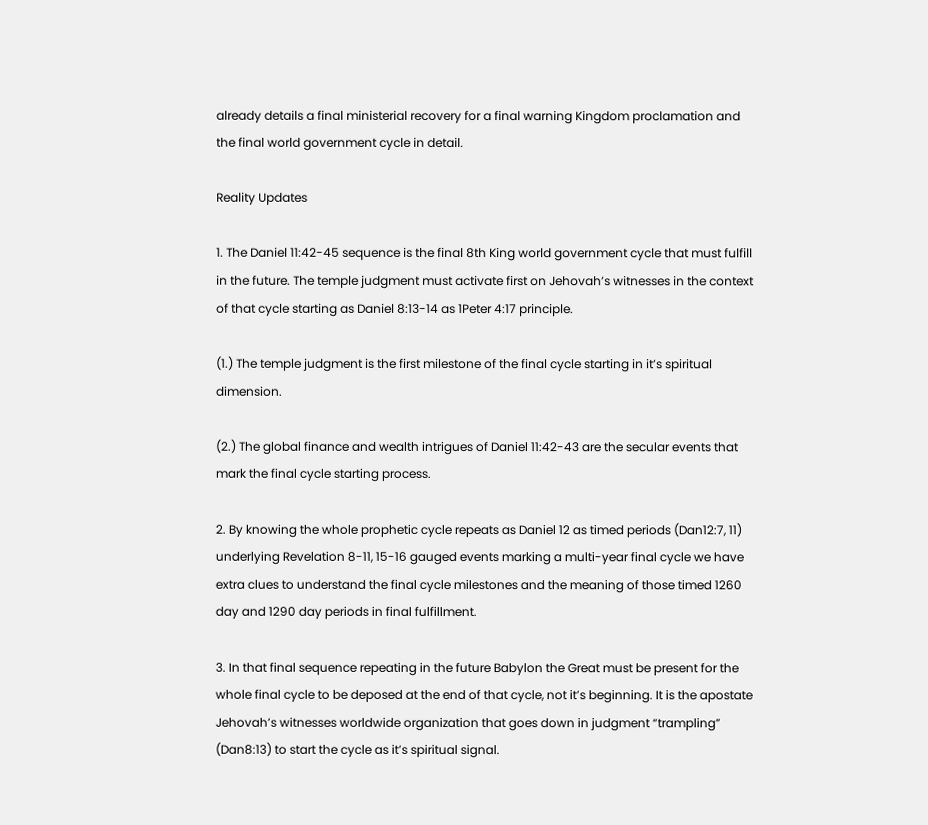already details a final ministerial recovery for a final warning Kingdom proclamation and the final world government cycle in detail.

Reality Updates

1. The Daniel 11:42-45 sequence is the final 8th King world government cycle that must fulfill in the future. The temple judgment must activate first on Jehovah’s witnesses in the context of that cycle starting as Daniel 8:13-14 as 1Peter 4:17 principle.

(1.) The temple judgment is the first milestone of the final cycle starting in it’s spiritual dimension.

(2.) The global finance and wealth intrigues of Daniel 11:42-43 are the secular events that mark the final cycle starting process.

2. By knowing the whole prophetic cycle repeats as Daniel 12 as timed periods (Dan12:7, 11) underlying Revelation 8-11, 15-16 gauged events marking a multi-year final cycle we have extra clues to understand the final cycle milestones and the meaning of those timed 1260 day and 1290 day periods in final fulfillment.

3. In that final sequence repeating in the future Babylon the Great must be present for the whole final cycle to be deposed at the end of that cycle, not it’s beginning. It is the apostate Jehovah’s witnesses worldwide organization that goes down in judgment “trampling” (Dan8:13) to start the cycle as it’s spiritual signal.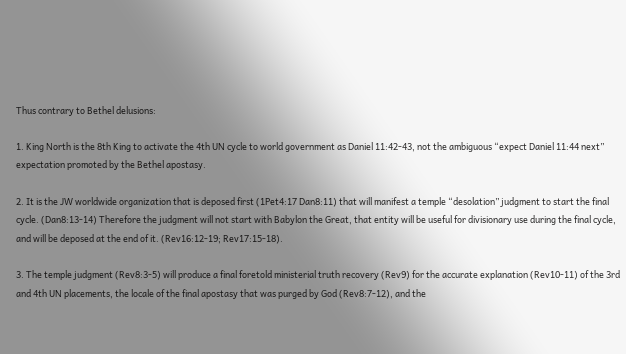Thus contrary to Bethel delusions:

1. King North is the 8th King to activate the 4th UN cycle to world government as Daniel 11:42-43, not the ambiguous “expect Daniel 11:44 next” expectation promoted by the Bethel apostasy.

2. It is the JW worldwide organization that is deposed first (1Pet4:17 Dan8:11) that will manifest a temple “desolation” judgment to start the final cycle. (Dan8:13-14) Therefore the judgment will not start with Babylon the Great, that entity will be useful for divisionary use during the final cycle, and will be deposed at the end of it. (Rev16:12-19; Rev17:15-18).

3. The temple judgment (Rev8:3-5) will produce a final foretold ministerial truth recovery (Rev9) for the accurate explanation (Rev10-11) of the 3rd and 4th UN placements, the locale of the final apostasy that was purged by God (Rev8:7-12), and the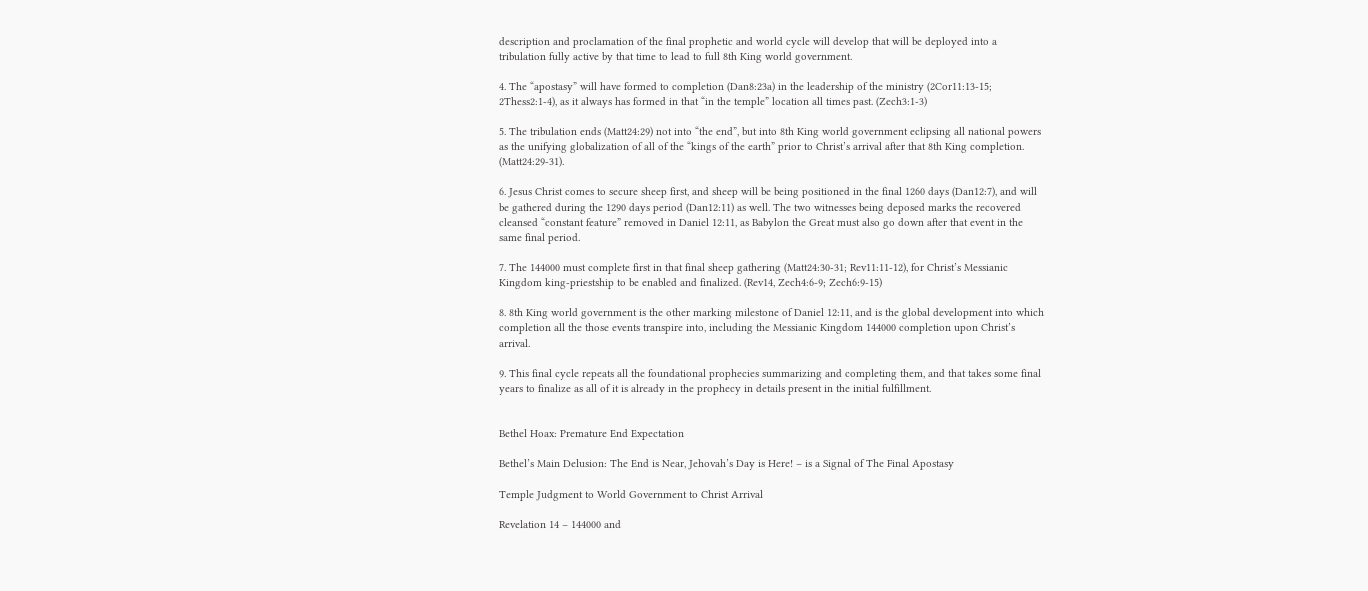description and proclamation of the final prophetic and world cycle will develop that will be deployed into a tribulation fully active by that time to lead to full 8th King world government.

4. The “apostasy” will have formed to completion (Dan8:23a) in the leadership of the ministry (2Cor11:13-15; 2Thess2:1-4), as it always has formed in that “in the temple” location all times past. (Zech3:1-3)

5. The tribulation ends (Matt24:29) not into “the end”, but into 8th King world government eclipsing all national powers as the unifying globalization of all of the “kings of the earth” prior to Christ’s arrival after that 8th King completion. (Matt24:29-31).

6. Jesus Christ comes to secure sheep first, and sheep will be being positioned in the final 1260 days (Dan12:7), and will be gathered during the 1290 days period (Dan12:11) as well. The two witnesses being deposed marks the recovered cleansed “constant feature” removed in Daniel 12:11, as Babylon the Great must also go down after that event in the same final period.

7. The 144000 must complete first in that final sheep gathering (Matt24:30-31; Rev11:11-12), for Christ’s Messianic Kingdom king-priestship to be enabled and finalized. (Rev14, Zech4:6-9; Zech6:9-15)

8. 8th King world government is the other marking milestone of Daniel 12:11, and is the global development into which completion all the those events transpire into, including the Messianic Kingdom 144000 completion upon Christ’s arrival.

9. This final cycle repeats all the foundational prophecies summarizing and completing them, and that takes some final years to finalize as all of it is already in the prophecy in details present in the initial fulfillment.


Bethel Hoax: Premature End Expectation

Bethel’s Main Delusion: The End is Near, Jehovah’s Day is Here! – is a Signal of The Final Apostasy

Temple Judgment to World Government to Christ Arrival

Revelation 14 – 144000 and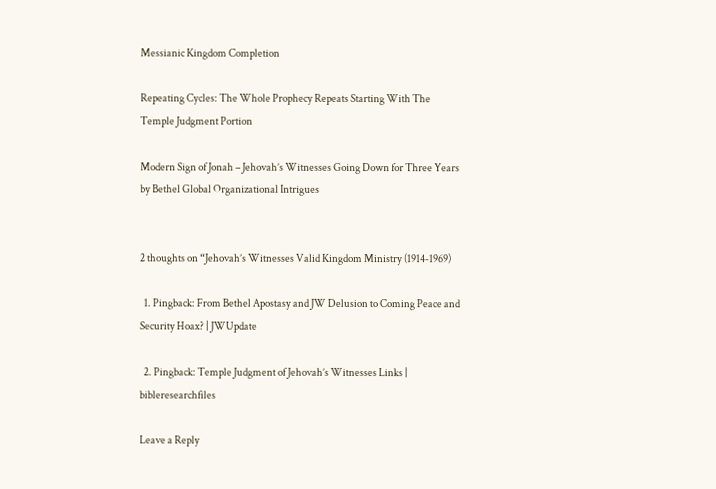Messianic Kingdom Completion

Repeating Cycles: The Whole Prophecy Repeats Starting With The Temple Judgment Portion

Modern Sign of Jonah – Jehovah’s Witnesses Going Down for Three Years by Bethel Global Organizational Intrigues


2 thoughts on “Jehovah’s Witnesses Valid Kingdom Ministry (1914-1969)

  1. Pingback: From Bethel Apostasy and JW Delusion to Coming Peace and Security Hoax? | JWUpdate

  2. Pingback: Temple Judgment of Jehovah’s Witnesses Links | bibleresearchfiles

Leave a Reply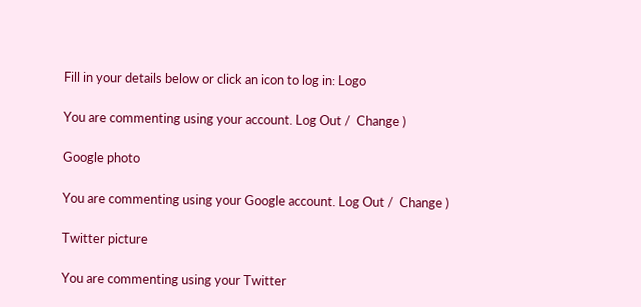Fill in your details below or click an icon to log in: Logo

You are commenting using your account. Log Out /  Change )

Google photo

You are commenting using your Google account. Log Out /  Change )

Twitter picture

You are commenting using your Twitter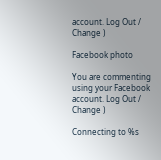account. Log Out /  Change )

Facebook photo

You are commenting using your Facebook account. Log Out /  Change )

Connecting to %s